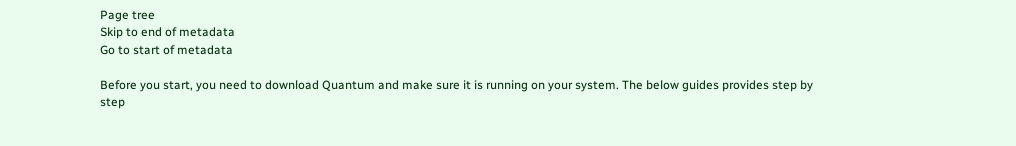Page tree
Skip to end of metadata
Go to start of metadata

Before you start, you need to download Quantum and make sure it is running on your system. The below guides provides step by step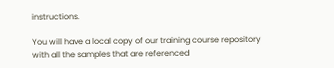instructions.

You will have a local copy of our training course repository with all the samples that are referenced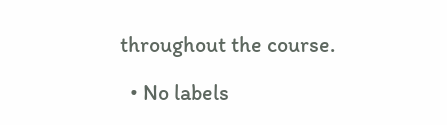throughout the course.

  • No labels